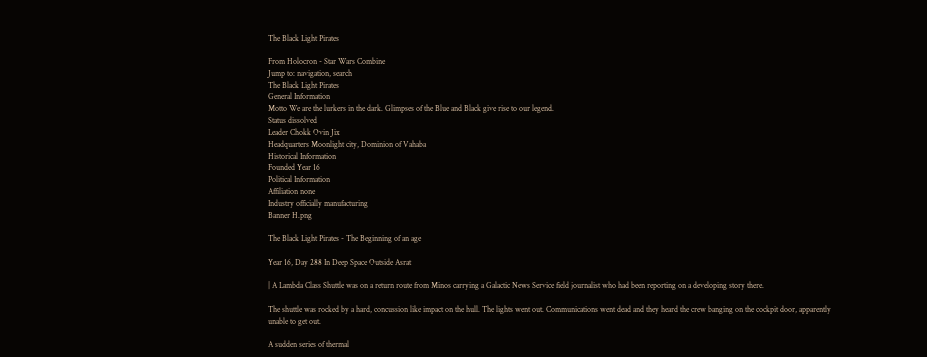The Black Light Pirates

From Holocron - Star Wars Combine
Jump to: navigation, search
The Black Light Pirates
General Information
Motto We are the lurkers in the dark. Glimpses of the Blue and Black give rise to our legend.
Status dissolved
Leader Chokk Ovin Jix
Headquarters Moonlight city, Dominion of Vahaba
Historical Information
Founded Year 16
Political Information
Affiliation none
Industry officially manufacturing
Banner H.png

The Black Light Pirates - The Beginning of an age

Year 16, Day 288 In Deep Space Outside Asrat

| A Lambda Class Shuttle was on a return route from Minos carrying a Galactic News Service field journalist who had been reporting on a developing story there.

The shuttle was rocked by a hard, concussion like impact on the hull. The lights went out. Communications went dead and they heard the crew banging on the cockpit door, apparently unable to get out.

A sudden series of thermal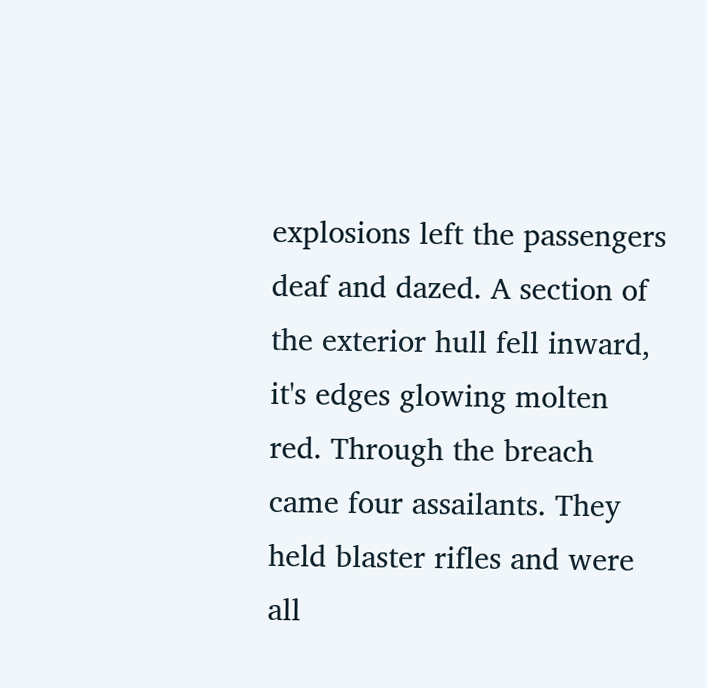explosions left the passengers deaf and dazed. A section of the exterior hull fell inward, it's edges glowing molten red. Through the breach came four assailants. They held blaster rifles and were all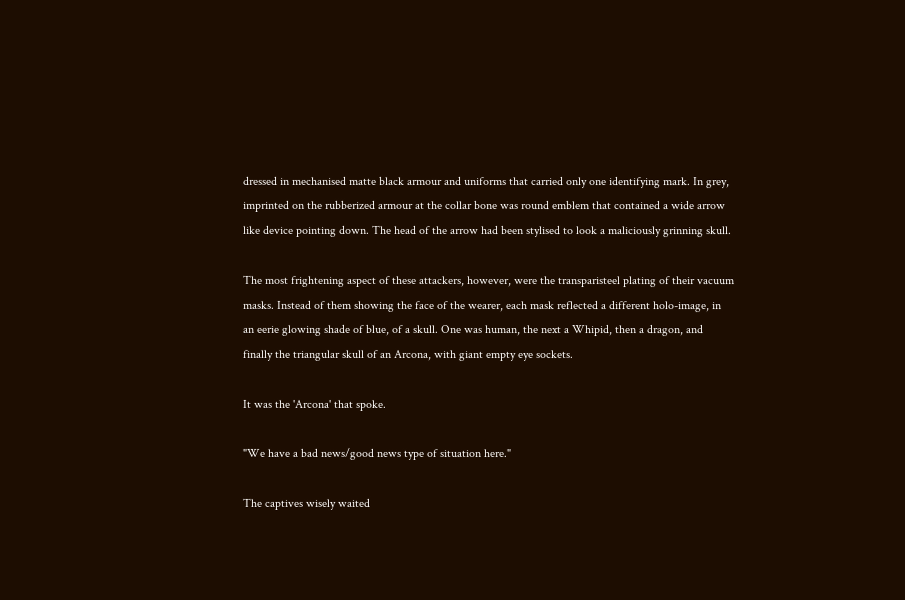dressed in mechanised matte black armour and uniforms that carried only one identifying mark. In grey, imprinted on the rubberized armour at the collar bone was round emblem that contained a wide arrow like device pointing down. The head of the arrow had been stylised to look a maliciously grinning skull.

The most frightening aspect of these attackers, however, were the transparisteel plating of their vacuum masks. Instead of them showing the face of the wearer, each mask reflected a different holo-image, in an eerie glowing shade of blue, of a skull. One was human, the next a Whipid, then a dragon, and finally the triangular skull of an Arcona, with giant empty eye sockets.

It was the 'Arcona' that spoke.

"We have a bad news/good news type of situation here."

The captives wisely waited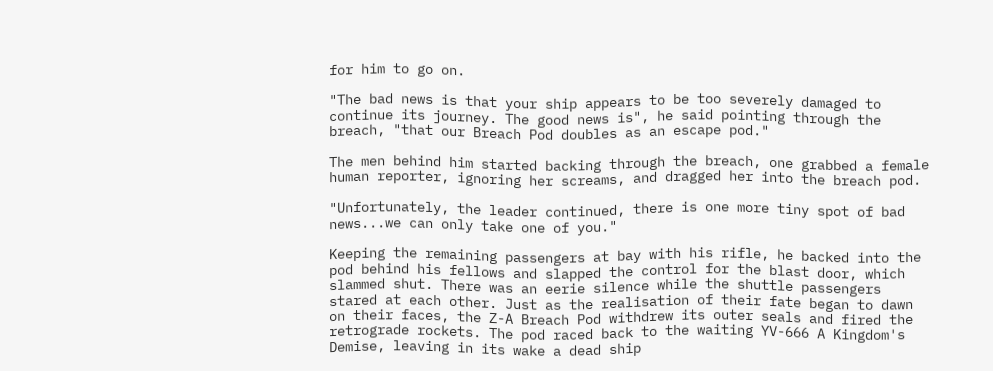for him to go on.

"The bad news is that your ship appears to be too severely damaged to continue its journey. The good news is", he said pointing through the breach, "that our Breach Pod doubles as an escape pod."

The men behind him started backing through the breach, one grabbed a female human reporter, ignoring her screams, and dragged her into the breach pod.

"Unfortunately, the leader continued, there is one more tiny spot of bad news...we can only take one of you."

Keeping the remaining passengers at bay with his rifle, he backed into the pod behind his fellows and slapped the control for the blast door, which slammed shut. There was an eerie silence while the shuttle passengers stared at each other. Just as the realisation of their fate began to dawn on their faces, the Z-A Breach Pod withdrew its outer seals and fired the retrograde rockets. The pod raced back to the waiting YV-666 A Kingdom's Demise, leaving in its wake a dead ship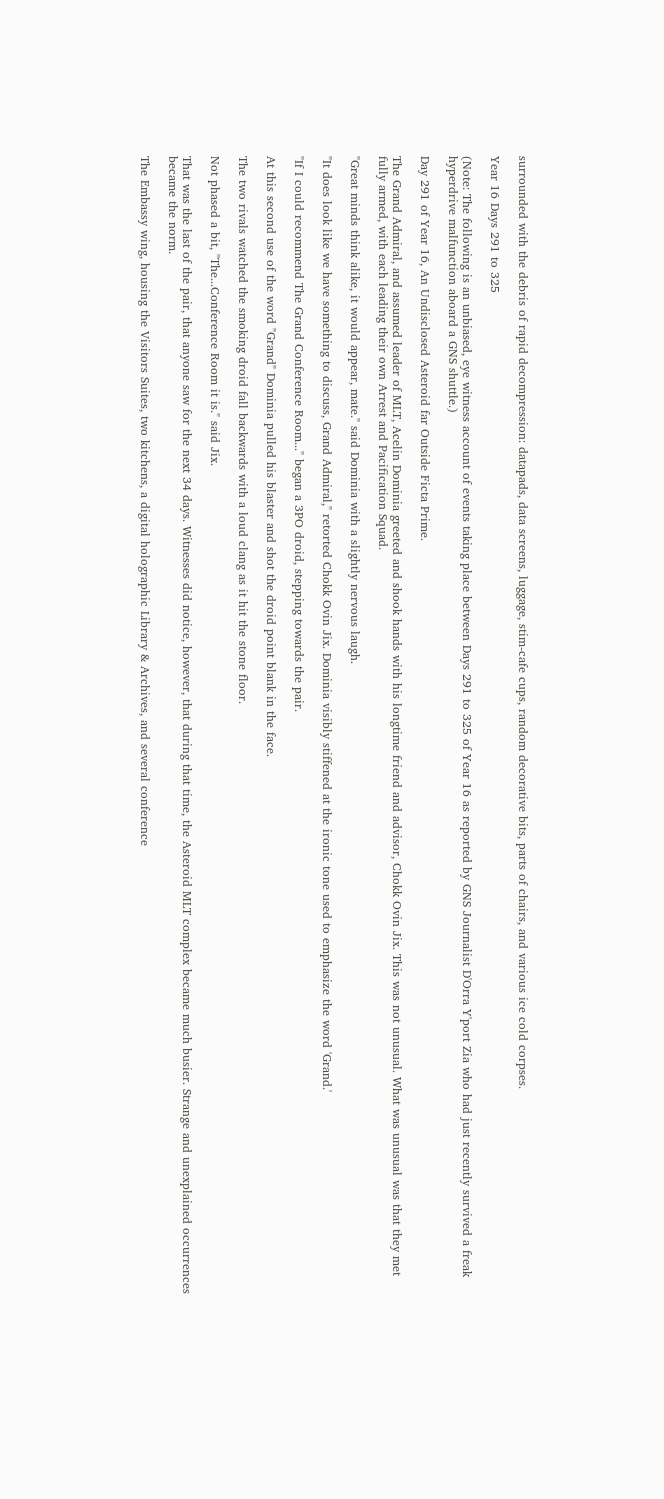surrounded with the debris of rapid decompression: datapads, data screens, luggage, stim-cafe cups, random decorative bits, parts of chairs, and various ice cold corpses.

Year 16 Days 291 to 325

(Note: The following is an unbiased, eye witness account of events taking place between Days 291 to 325 of Year 16 as reported by GNS Journalist D'Orra Y'port Zia who had just recently survived a freak hyperdrive malfunction aboard a GNS shuttle.)

Day 291 of Year 16, An Undisclosed Asteroid far Outside Ficta Prime.

The Grand Admiral, and assumed leader of MLT, Acelin Dominia greeted and shook hands with his longtime friend and advisor, Chokk Ovin Jix. This was not unusual. What was unusual was that they met fully armed, with each leading their own Arrest and Pacification Squad.

"Great minds think alike, it would appear, mate." said Dominia with a slightly nervous laugh.

"It does look like we have something to discuss, Grand Admiral," retorted Chokk Ovin Jix. Dominia visibly stiffened at the ironic tone used to emphasize the word 'Grand.'

"If I could recommend The Grand Conference Room..." began a 3PO droid, stepping towards the pair.

At this second use of the word "Grand" Dominia pulled his blaster and shot the droid point blank in the face.

The two rivals watched the smoking droid fall backwards with a loud clang as it hit the stone floor.

Not phased a bit, "The...Conference Room it is." said Jix.

That was the last of the pair, that anyone saw for the next 34 days. Witnesses did notice, however, that during that time, the Asteroid MLT complex became much busier. Strange and unexplained occurrences became the norm.

The Embassy wing, housing the Visitors Suites, two kitchens, a digital holographic Library & Archives, and several conference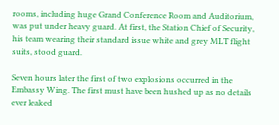rooms, including huge Grand Conference Room and Auditorium, was put under heavy guard. At first, the Station Chief of Security, his team wearing their standard issue white and grey MLT flight suits, stood guard.

Seven hours later the first of two explosions occurred in the Embassy Wing. The first must have been hushed up as no details ever leaked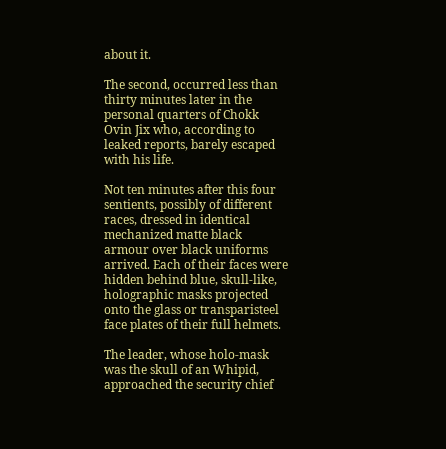about it.

The second, occurred less than thirty minutes later in the personal quarters of Chokk Ovin Jix who, according to leaked reports, barely escaped with his life.

Not ten minutes after this four sentients, possibly of different races, dressed in identical mechanized matte black armour over black uniforms arrived. Each of their faces were hidden behind blue, skull-like, holographic masks projected onto the glass or transparisteel face plates of their full helmets.

The leader, whose holo-mask was the skull of an Whipid, approached the security chief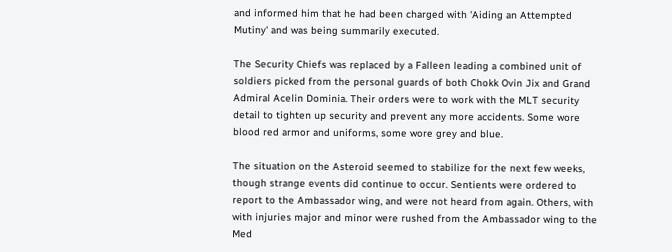and informed him that he had been charged with 'Aiding an Attempted Mutiny' and was being summarily executed.

The Security Chiefs was replaced by a Falleen leading a combined unit of soldiers picked from the personal guards of both Chokk Ovin Jix and Grand Admiral Acelin Dominia. Their orders were to work with the MLT security detail to tighten up security and prevent any more accidents. Some wore blood red armor and uniforms, some wore grey and blue.

The situation on the Asteroid seemed to stabilize for the next few weeks, though strange events did continue to occur. Sentients were ordered to report to the Ambassador wing, and were not heard from again. Others, with with injuries major and minor were rushed from the Ambassador wing to the Med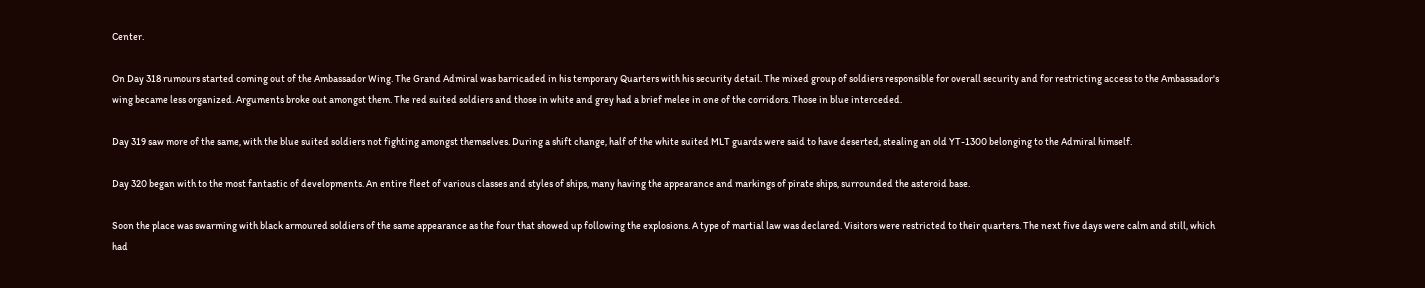Center.

On Day 318 rumours started coming out of the Ambassador Wing. The Grand Admiral was barricaded in his temporary Quarters with his security detail. The mixed group of soldiers responsible for overall security and for restricting access to the Ambassador's wing became less organized. Arguments broke out amongst them. The red suited soldiers and those in white and grey had a brief melee in one of the corridors. Those in blue interceded.

Day 319 saw more of the same, with the blue suited soldiers not fighting amongst themselves. During a shift change, half of the white suited MLT guards were said to have deserted, stealing an old YT-1300 belonging to the Admiral himself.

Day 320 began with to the most fantastic of developments. An entire fleet of various classes and styles of ships, many having the appearance and markings of pirate ships, surrounded the asteroid base.

Soon the place was swarming with black armoured soldiers of the same appearance as the four that showed up following the explosions. A type of martial law was declared. Visitors were restricted to their quarters. The next five days were calm and still, which had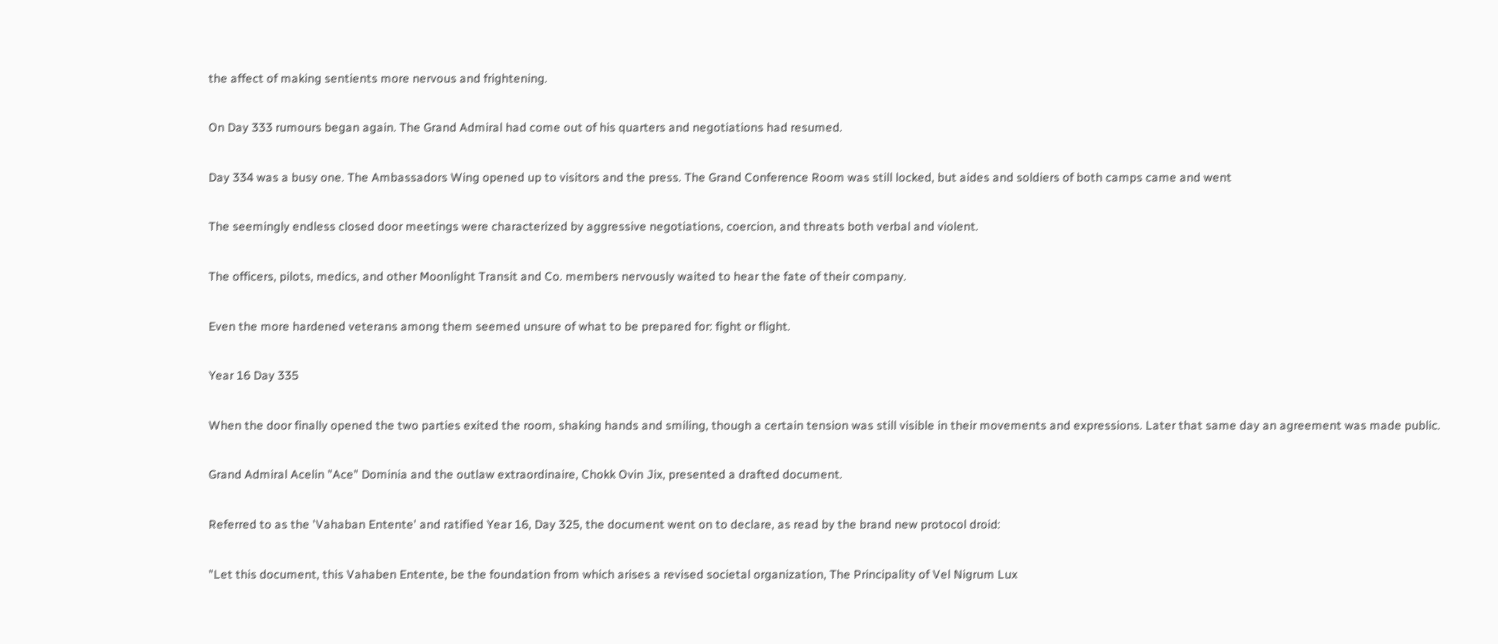the affect of making sentients more nervous and frightening.

On Day 333 rumours began again. The Grand Admiral had come out of his quarters and negotiations had resumed.

Day 334 was a busy one. The Ambassadors Wing opened up to visitors and the press. The Grand Conference Room was still locked, but aides and soldiers of both camps came and went

The seemingly endless closed door meetings were characterized by aggressive negotiations, coercion, and threats both verbal and violent.

The officers, pilots, medics, and other Moonlight Transit and Co. members nervously waited to hear the fate of their company.

Even the more hardened veterans among them seemed unsure of what to be prepared for: fight or flight.

Year 16 Day 335

When the door finally opened the two parties exited the room, shaking hands and smiling, though a certain tension was still visible in their movements and expressions. Later that same day an agreement was made public.

Grand Admiral Acelin "Ace" Dominia and the outlaw extraordinaire, Chokk Ovin Jix, presented a drafted document.

Referred to as the 'Vahaban Entente' and ratified Year 16, Day 325, the document went on to declare, as read by the brand new protocol droid:

"Let this document, this Vahaben Entente, be the foundation from which arises a revised societal organization, The Principality of Vel Nigrum Lux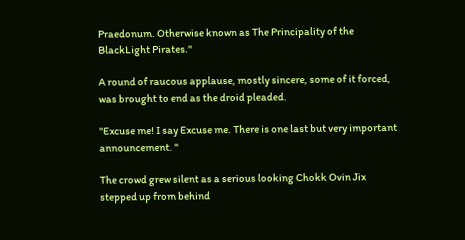Praedonum. Otherwise known as The Principality of the BlackLight Pirates."

A round of raucous applause, mostly sincere, some of it forced, was brought to end as the droid pleaded.

"Excuse me! I say Excuse me. There is one last but very important announcement. "

The crowd grew silent as a serious looking Chokk Ovin Jix stepped up from behind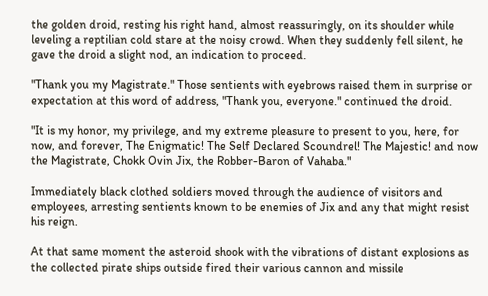the golden droid, resting his right hand, almost reassuringly, on its shoulder while leveling a reptilian cold stare at the noisy crowd. When they suddenly fell silent, he gave the droid a slight nod, an indication to proceed.

"Thank you my Magistrate." Those sentients with eyebrows raised them in surprise or expectation at this word of address, "Thank you, everyone." continued the droid.

"It is my honor, my privilege, and my extreme pleasure to present to you, here, for now, and forever, The Enigmatic! The Self Declared Scoundrel! The Majestic! and now the Magistrate, Chokk Ovin Jix, the Robber-Baron of Vahaba."

Immediately black clothed soldiers moved through the audience of visitors and employees, arresting sentients known to be enemies of Jix and any that might resist his reign.

At that same moment the asteroid shook with the vibrations of distant explosions as the collected pirate ships outside fired their various cannon and missile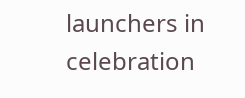launchers in celebration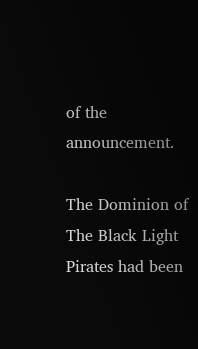of the announcement.

The Dominion of The Black Light Pirates had been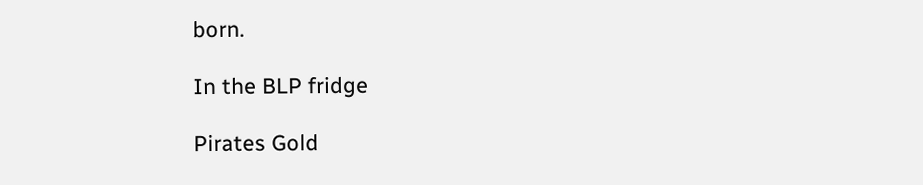born.

In the BLP fridge

Pirates Gold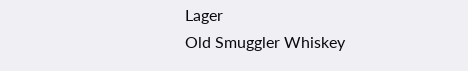Lager
Old Smuggler Whiskey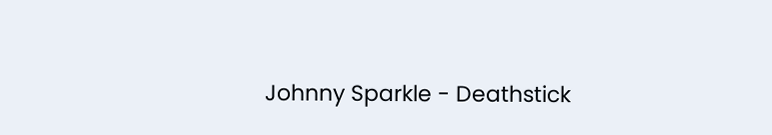Johnny Sparkle - Deathstick